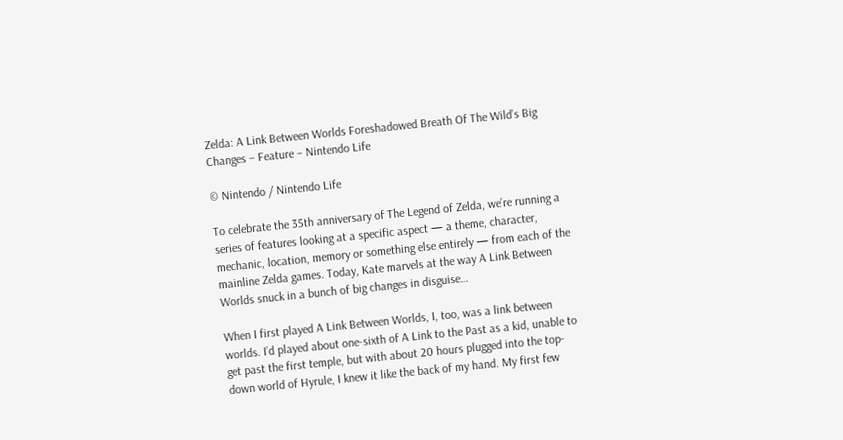Zelda: A Link Between Worlds Foreshadowed Breath Of The Wild’s Big Changes – Feature – Nintendo Life

© Nintendo / Nintendo Life

To celebrate the 35th anniversary of The Legend of Zelda, we’re running a series of features looking at a specific aspect — a theme, character, mechanic, location, memory or something else entirely — from each of the mainline Zelda games. Today, Kate marvels at the way A Link Between Worlds snuck in a bunch of big changes in disguise…

When I first played A Link Between Worlds, I, too, was a link between worlds. I’d played about one-sixth of A Link to the Past as a kid, unable to get past the first temple, but with about 20 hours plugged into the top-down world of Hyrule, I knew it like the back of my hand. My first few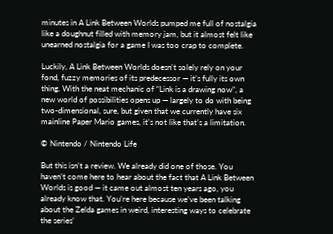minutes in A Link Between Worlds pumped me full of nostalgia like a doughnut filled with memory jam, but it almost felt like unearned nostalgia for a game I was too crap to complete.

Luckily, A Link Between Worlds doesn’t solely rely on your fond, fuzzy memories of its predecessor — it’s fully its own thing. With the neat mechanic of “Link is a drawing now”, a new world of possibilities opens up — largely to do with being two-dimensional, sure, but given that we currently have six mainline Paper Mario games, it’s not like that’s a limitation.

© Nintendo / Nintendo Life

But this isn’t a review. We already did one of those. You haven’t come here to hear about the fact that A Link Between Worlds is good — it came out almost ten years ago, you already know that. You’re here because we’ve been talking about the Zelda games in weird, interesting ways to celebrate the series’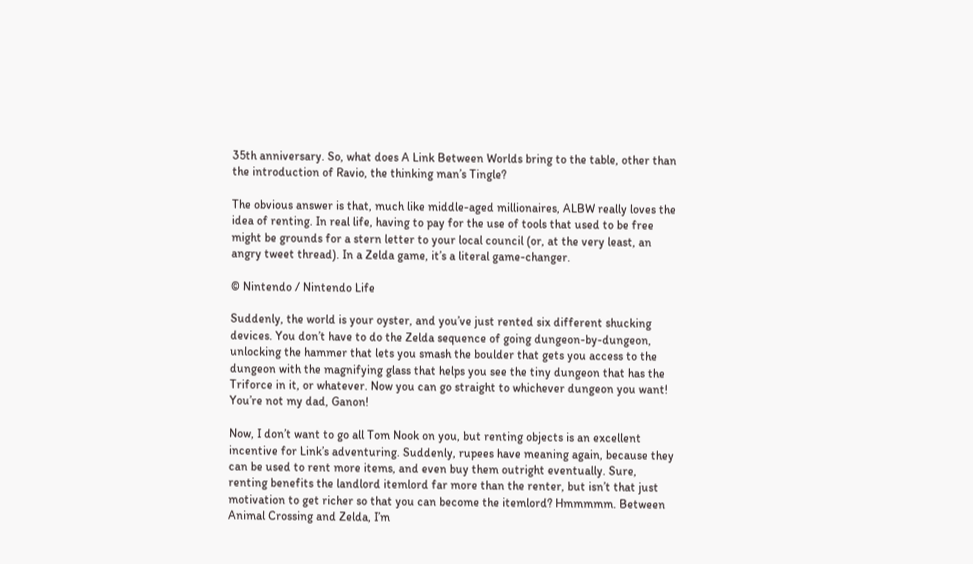35th anniversary. So, what does A Link Between Worlds bring to the table, other than the introduction of Ravio, the thinking man’s Tingle?

The obvious answer is that, much like middle-aged millionaires, ALBW really loves the idea of renting. In real life, having to pay for the use of tools that used to be free might be grounds for a stern letter to your local council (or, at the very least, an angry tweet thread). In a Zelda game, it’s a literal game-changer.

© Nintendo / Nintendo Life

Suddenly, the world is your oyster, and you’ve just rented six different shucking devices. You don’t have to do the Zelda sequence of going dungeon-by-dungeon, unlocking the hammer that lets you smash the boulder that gets you access to the dungeon with the magnifying glass that helps you see the tiny dungeon that has the Triforce in it, or whatever. Now you can go straight to whichever dungeon you want! You’re not my dad, Ganon!

Now, I don’t want to go all Tom Nook on you, but renting objects is an excellent incentive for Link’s adventuring. Suddenly, rupees have meaning again, because they can be used to rent more items, and even buy them outright eventually. Sure, renting benefits the landlord itemlord far more than the renter, but isn’t that just motivation to get richer so that you can become the itemlord? Hmmmmm. Between Animal Crossing and Zelda, I’m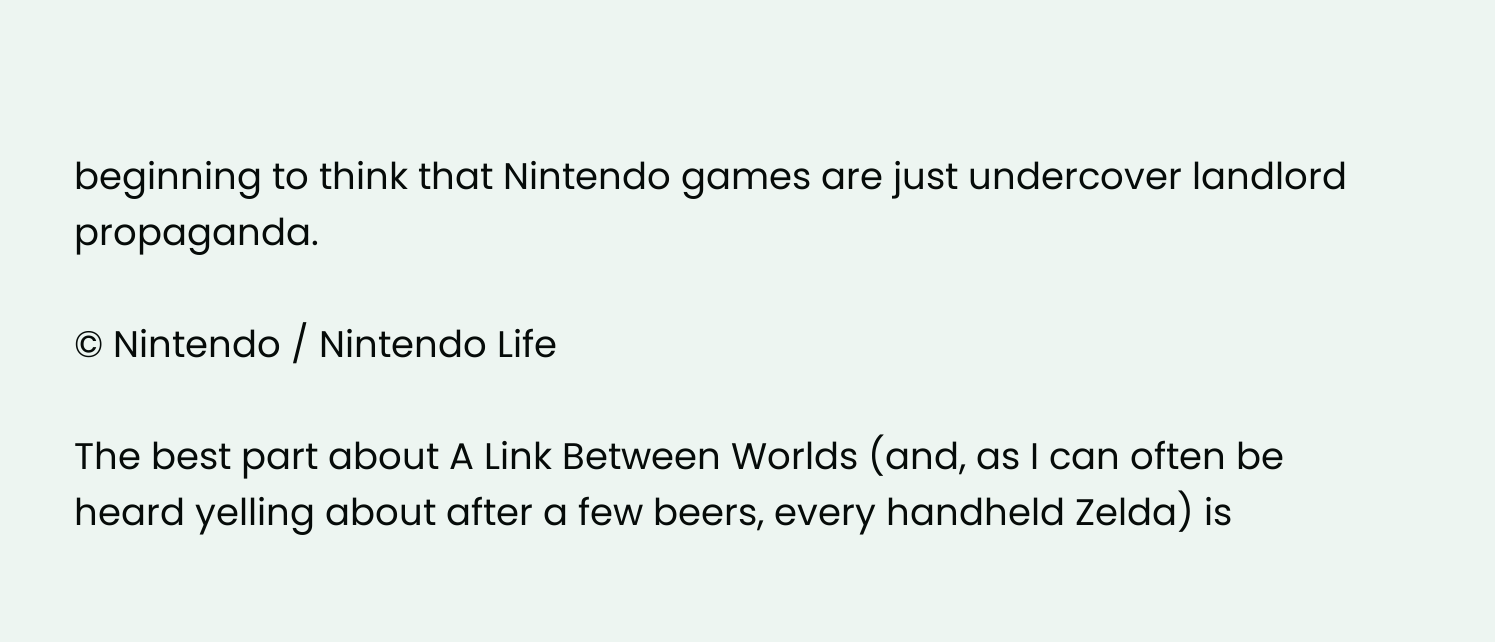beginning to think that Nintendo games are just undercover landlord propaganda.

© Nintendo / Nintendo Life

The best part about A Link Between Worlds (and, as I can often be heard yelling about after a few beers, every handheld Zelda) is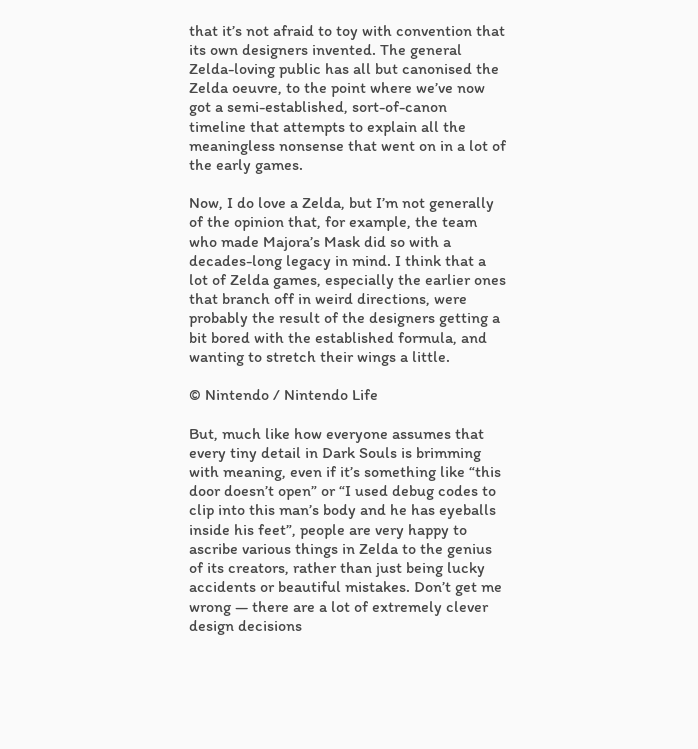that it’s not afraid to toy with convention that its own designers invented. The general Zelda-loving public has all but canonised the Zelda oeuvre, to the point where we’ve now got a semi-established, sort-of-canon timeline that attempts to explain all the meaningless nonsense that went on in a lot of the early games.

Now, I do love a Zelda, but I’m not generally of the opinion that, for example, the team who made Majora’s Mask did so with a decades-long legacy in mind. I think that a lot of Zelda games, especially the earlier ones that branch off in weird directions, were probably the result of the designers getting a bit bored with the established formula, and wanting to stretch their wings a little.

© Nintendo / Nintendo Life

But, much like how everyone assumes that every tiny detail in Dark Souls is brimming with meaning, even if it’s something like “this door doesn’t open” or “I used debug codes to clip into this man’s body and he has eyeballs inside his feet”, people are very happy to ascribe various things in Zelda to the genius of its creators, rather than just being lucky accidents or beautiful mistakes. Don’t get me wrong — there are a lot of extremely clever design decisions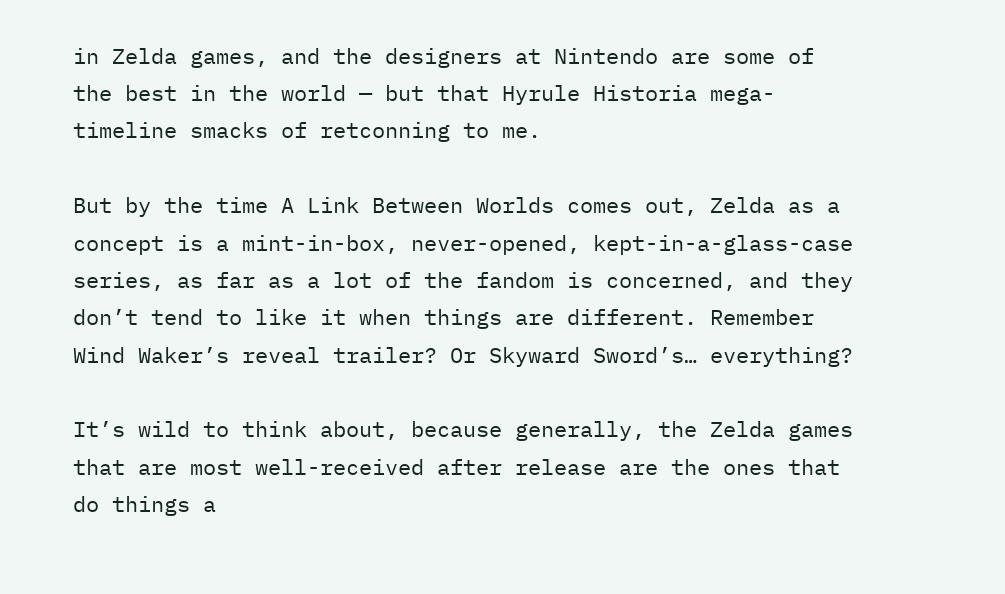in Zelda games, and the designers at Nintendo are some of the best in the world — but that Hyrule Historia mega-timeline smacks of retconning to me.

But by the time A Link Between Worlds comes out, Zelda as a concept is a mint-in-box, never-opened, kept-in-a-glass-case series, as far as a lot of the fandom is concerned, and they don’t tend to like it when things are different. Remember Wind Waker’s reveal trailer? Or Skyward Sword’s… everything?

It’s wild to think about, because generally, the Zelda games that are most well-received after release are the ones that do things a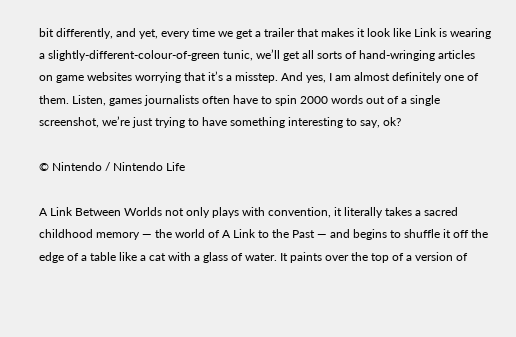bit differently, and yet, every time we get a trailer that makes it look like Link is wearing a slightly-different-colour-of-green tunic, we’ll get all sorts of hand-wringing articles on game websites worrying that it’s a misstep. And yes, I am almost definitely one of them. Listen, games journalists often have to spin 2000 words out of a single screenshot, we’re just trying to have something interesting to say, ok?

© Nintendo / Nintendo Life

A Link Between Worlds not only plays with convention, it literally takes a sacred childhood memory — the world of A Link to the Past — and begins to shuffle it off the edge of a table like a cat with a glass of water. It paints over the top of a version of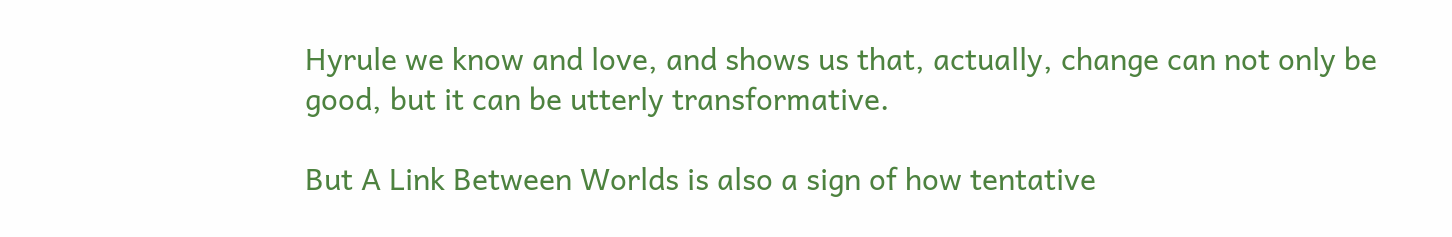Hyrule we know and love, and shows us that, actually, change can not only be good, but it can be utterly transformative.

But A Link Between Worlds is also a sign of how tentative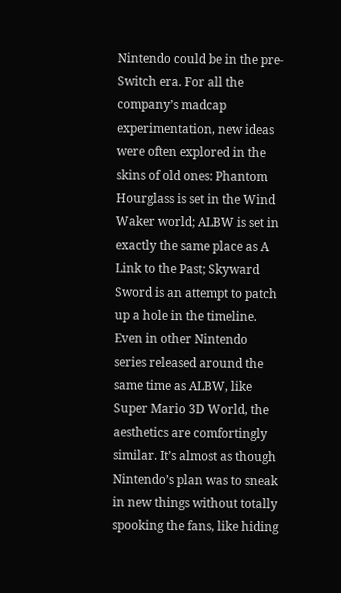Nintendo could be in the pre-Switch era. For all the company’s madcap experimentation, new ideas were often explored in the skins of old ones: Phantom Hourglass is set in the Wind Waker world; ALBW is set in exactly the same place as A Link to the Past; Skyward Sword is an attempt to patch up a hole in the timeline. Even in other Nintendo series released around the same time as ALBW, like Super Mario 3D World, the aesthetics are comfortingly similar. It’s almost as though Nintendo’s plan was to sneak in new things without totally spooking the fans, like hiding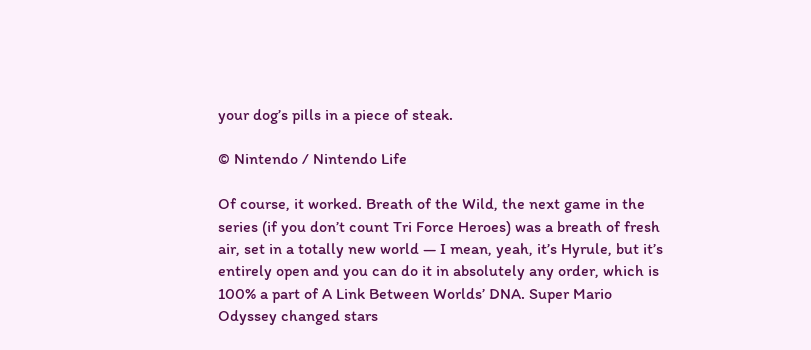your dog’s pills in a piece of steak.

© Nintendo / Nintendo Life

Of course, it worked. Breath of the Wild, the next game in the series (if you don’t count Tri Force Heroes) was a breath of fresh air, set in a totally new world — I mean, yeah, it’s Hyrule, but it’s entirely open and you can do it in absolutely any order, which is 100% a part of A Link Between Worlds’ DNA. Super Mario Odyssey changed stars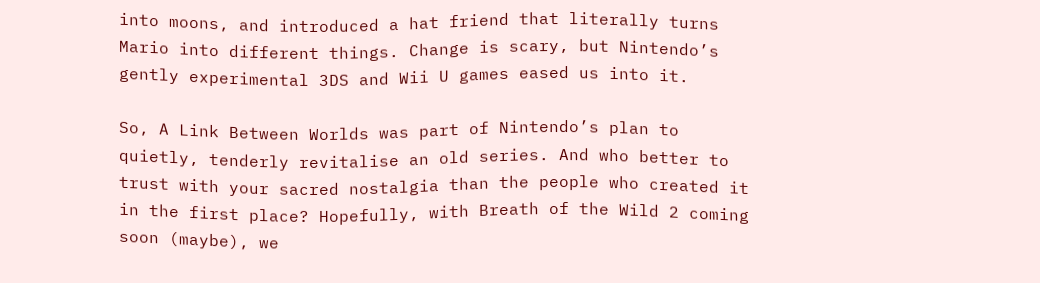into moons, and introduced a hat friend that literally turns Mario into different things. Change is scary, but Nintendo’s gently experimental 3DS and Wii U games eased us into it.

So, A Link Between Worlds was part of Nintendo’s plan to quietly, tenderly revitalise an old series. And who better to trust with your sacred nostalgia than the people who created it in the first place? Hopefully, with Breath of the Wild 2 coming soon (maybe), we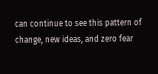can continue to see this pattern of change, new ideas, and zero fear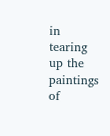in tearing up the paintings of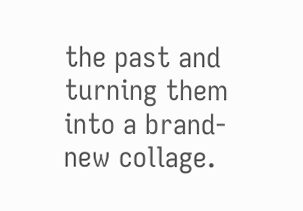the past and turning them into a brand-new collage.